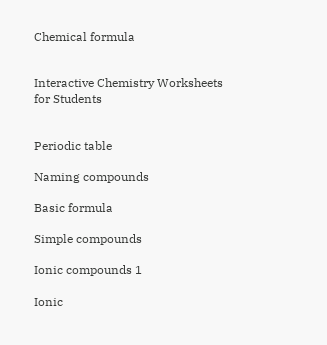Chemical formula


Interactive Chemistry Worksheets for Students


Periodic table

Naming compounds

Basic formula

Simple compounds

Ionic compounds 1

Ionic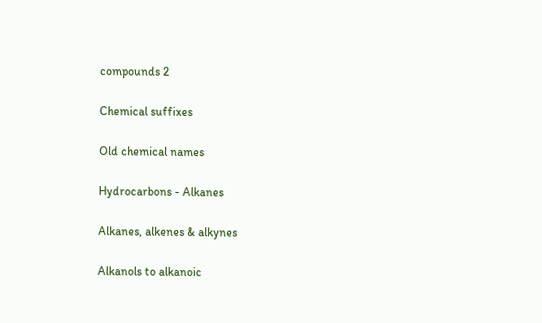compounds 2

Chemical suffixes

Old chemical names

Hydrocarbons - Alkanes

Alkanes, alkenes & alkynes

Alkanols to alkanoic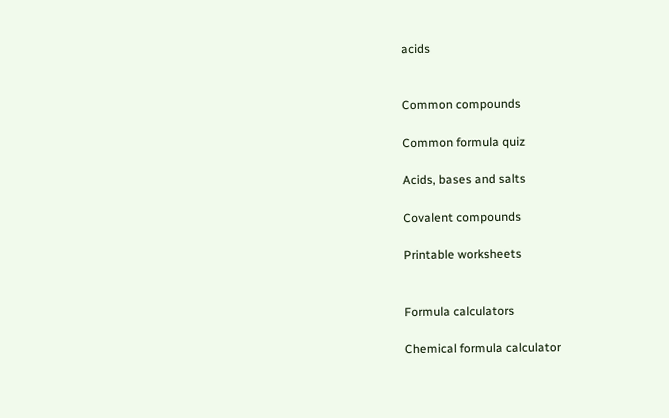acids


Common compounds

Common formula quiz

Acids, bases and salts

Covalent compounds

Printable worksheets


Formula calculators

Chemical formula calculator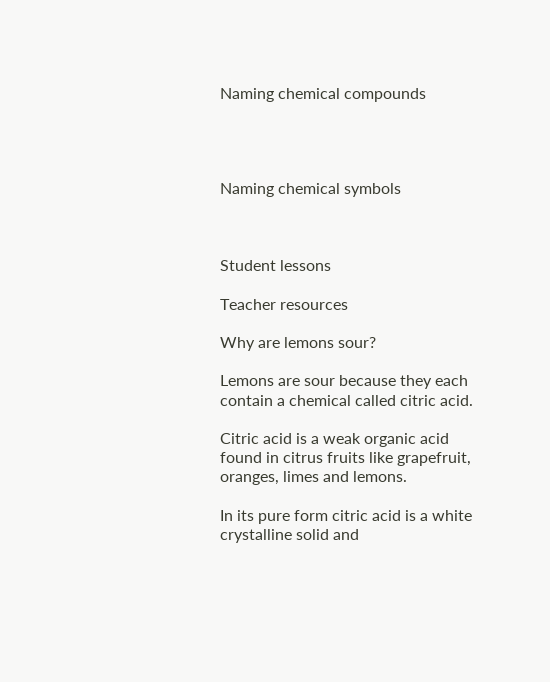Naming chemical compounds




Naming chemical symbols



Student lessons

Teacher resources

Why are lemons sour?

Lemons are sour because they each contain a chemical called citric acid.

Citric acid is a weak organic acid found in citrus fruits like grapefruit, oranges, limes and lemons.

In its pure form citric acid is a white crystalline solid and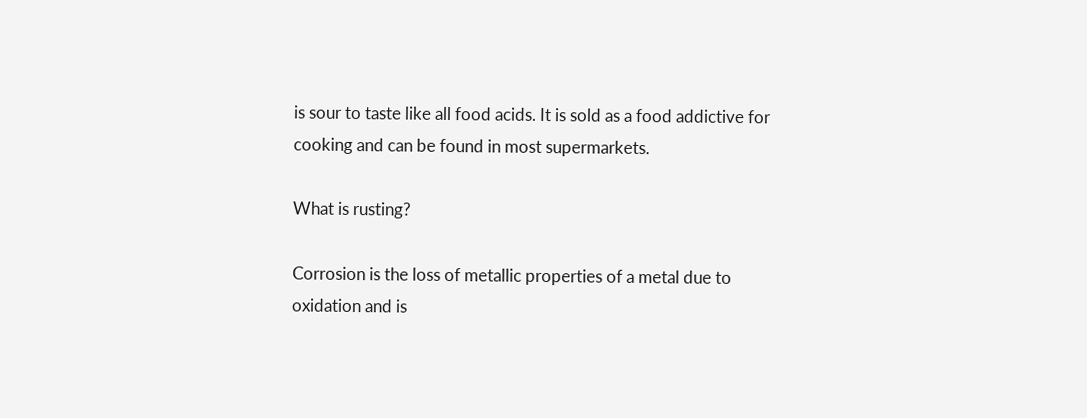is sour to taste like all food acids. It is sold as a food addictive for cooking and can be found in most supermarkets.

What is rusting?

Corrosion is the loss of metallic properties of a metal due to oxidation and is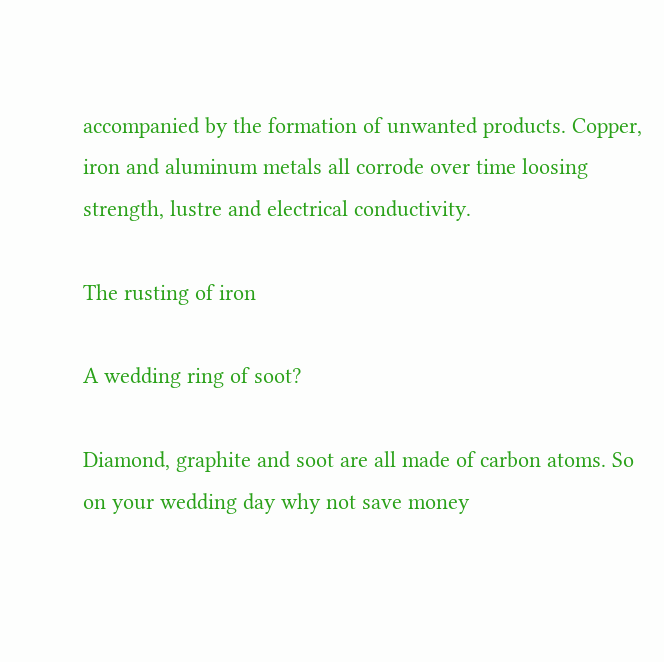accompanied by the formation of unwanted products. Copper, iron and aluminum metals all corrode over time loosing strength, lustre and electrical conductivity.

The rusting of iron

A wedding ring of soot?

Diamond, graphite and soot are all made of carbon atoms. So on your wedding day why not save money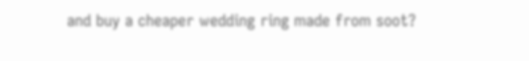and buy a cheaper wedding ring made from soot?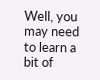Well, you may need to learn a bit of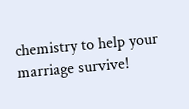chemistry to help your marriage survive!